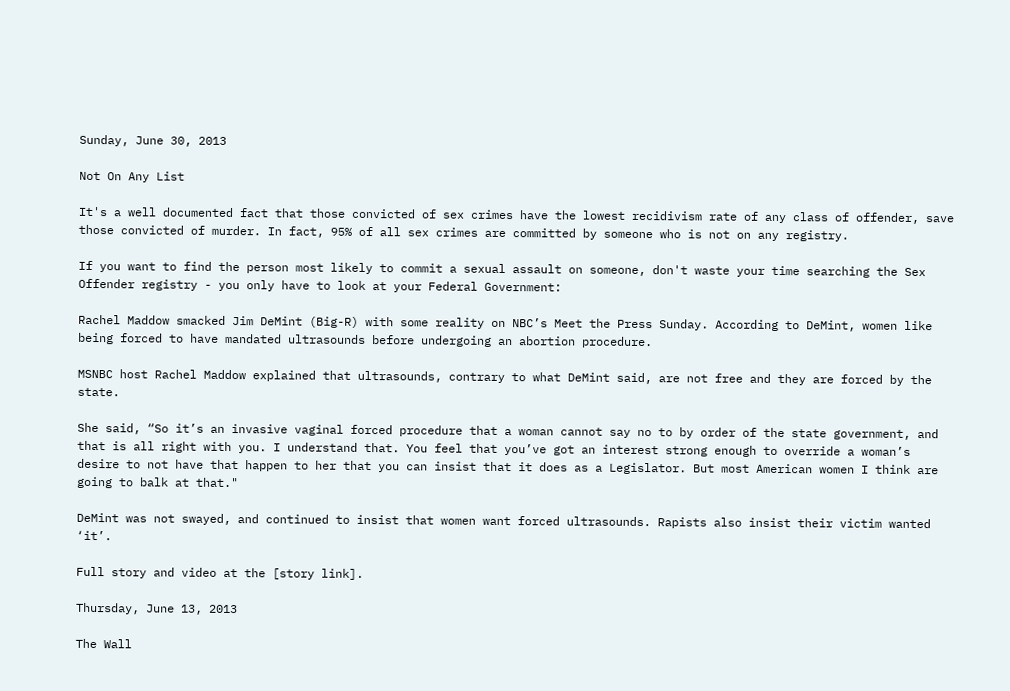Sunday, June 30, 2013

Not On Any List

It's a well documented fact that those convicted of sex crimes have the lowest recidivism rate of any class of offender, save those convicted of murder. In fact, 95% of all sex crimes are committed by someone who is not on any registry.

If you want to find the person most likely to commit a sexual assault on someone, don't waste your time searching the Sex Offender registry - you only have to look at your Federal Government:

Rachel Maddow smacked Jim DeMint (Big-R) with some reality on NBC’s Meet the Press Sunday. According to DeMint, women like being forced to have mandated ultrasounds before undergoing an abortion procedure.

MSNBC host Rachel Maddow explained that ultrasounds, contrary to what DeMint said, are not free and they are forced by the state.

She said, “So it’s an invasive vaginal forced procedure that a woman cannot say no to by order of the state government, and that is all right with you. I understand that. You feel that you’ve got an interest strong enough to override a woman’s desire to not have that happen to her that you can insist that it does as a Legislator. But most American women I think are going to balk at that."

DeMint was not swayed, and continued to insist that women want forced ultrasounds. Rapists also insist their victim wanted ‘it’.

Full story and video at the [story link].

Thursday, June 13, 2013

The Wall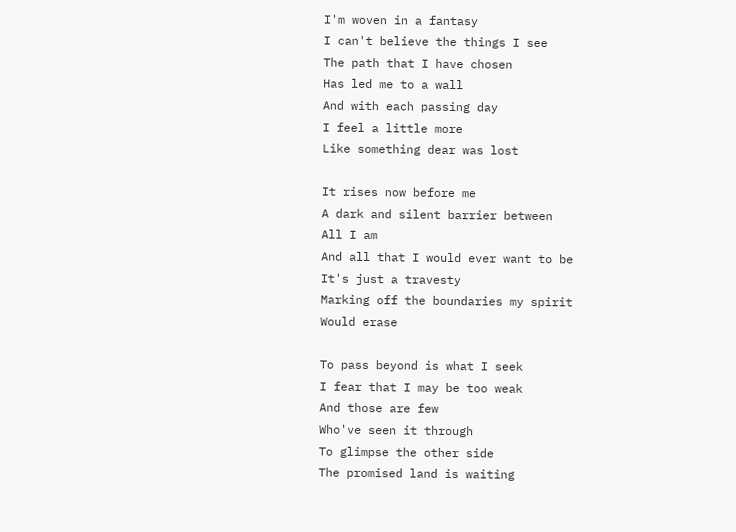I'm woven in a fantasy
I can't believe the things I see
The path that I have chosen
Has led me to a wall
And with each passing day
I feel a little more
Like something dear was lost

It rises now before me
A dark and silent barrier between
All I am
And all that I would ever want to be
It's just a travesty
Marking off the boundaries my spirit
Would erase

To pass beyond is what I seek
I fear that I may be too weak
And those are few
Who've seen it through
To glimpse the other side
The promised land is waiting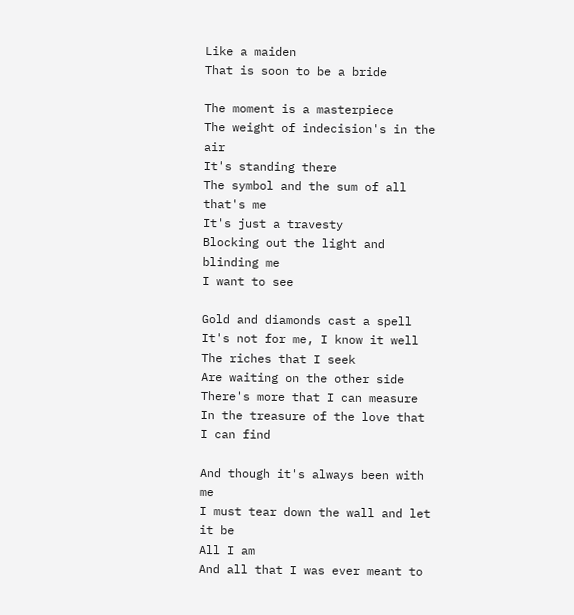Like a maiden
That is soon to be a bride

The moment is a masterpiece
The weight of indecision's in the air
It's standing there
The symbol and the sum of all that's me
It's just a travesty
Blocking out the light and blinding me
I want to see

Gold and diamonds cast a spell
It's not for me, I know it well
The riches that I seek
Are waiting on the other side
There's more that I can measure
In the treasure of the love that I can find

And though it's always been with me
I must tear down the wall and let it be
All I am
And all that I was ever meant to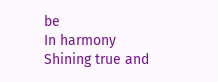be
In harmony
Shining true and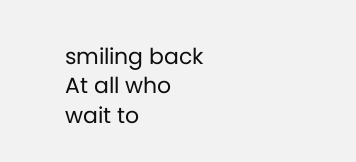smiling back
At all who wait to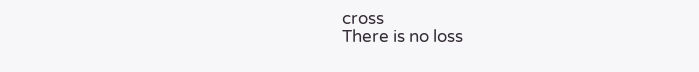cross
There is no loss